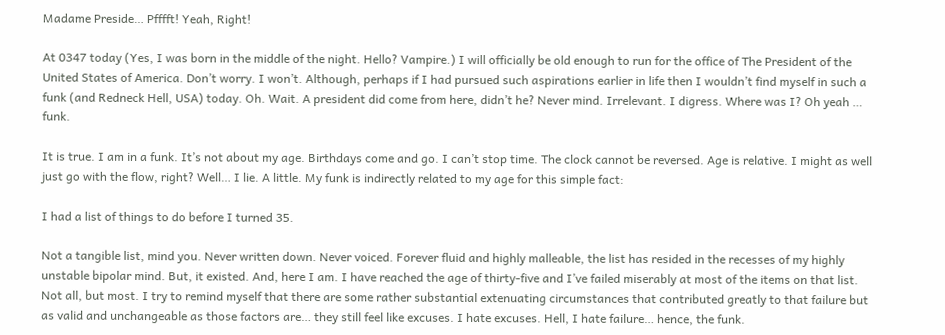Madame Preside… Pfffft! Yeah, Right!

At 0347 today (Yes, I was born in the middle of the night. Hello? Vampire.) I will officially be old enough to run for the office of The President of the United States of America. Don’t worry. I won’t. Although, perhaps if I had pursued such aspirations earlier in life then I wouldn’t find myself in such a funk (and Redneck Hell, USA) today. Oh. Wait. A president did come from here, didn’t he? Never mind. Irrelevant. I digress. Where was I? Oh yeah … funk.

It is true. I am in a funk. It’s not about my age. Birthdays come and go. I can’t stop time. The clock cannot be reversed. Age is relative. I might as well just go with the flow, right? Well… I lie. A little. My funk is indirectly related to my age for this simple fact:

I had a list of things to do before I turned 35.

Not a tangible list, mind you. Never written down. Never voiced. Forever fluid and highly malleable, the list has resided in the recesses of my highly unstable bipolar mind. But, it existed. And, here I am. I have reached the age of thirty-five and I’ve failed miserably at most of the items on that list. Not all, but most. I try to remind myself that there are some rather substantial extenuating circumstances that contributed greatly to that failure but as valid and unchangeable as those factors are… they still feel like excuses. I hate excuses. Hell, I hate failure… hence, the funk.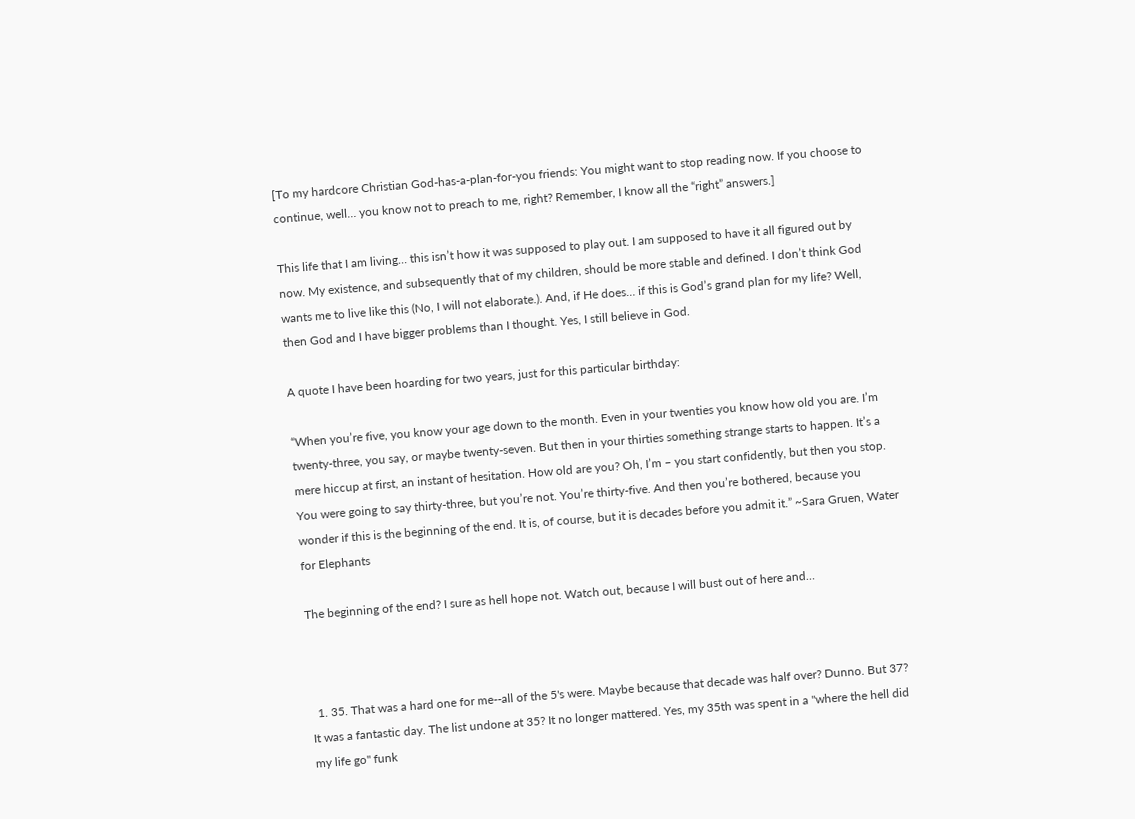[To my hardcore Christian God-has-a-plan-for-you friends: You might want to stop reading now. If you choose to continue, well… you know not to preach to me, right? Remember, I know all the “right” answers.]

This life that I am living… this isn’t how it was supposed to play out. I am supposed to have it all figured out by now. My existence, and subsequently that of my children, should be more stable and defined. I don’t think God wants me to live like this (No, I will not elaborate.). And, if He does… if this is God’s grand plan for my life? Well, then God and I have bigger problems than I thought. Yes, I still believe in God.

A quote I have been hoarding for two years, just for this particular birthday:

“When you’re five, you know your age down to the month. Even in your twenties you know how old you are. I’m twenty-three, you say, or maybe twenty-seven. But then in your thirties something strange starts to happen. It’s a mere hiccup at first, an instant of hesitation. How old are you? Oh, I’m – you start confidently, but then you stop. You were going to say thirty-three, but you’re not. You’re thirty-five. And then you’re bothered, because you wonder if this is the beginning of the end. It is, of course, but it is decades before you admit it.” ~Sara Gruen, Water for Elephants

The beginning of the end? I sure as hell hope not. Watch out, because I will bust out of here and…



  1. 35. That was a hard one for me--all of the 5's were. Maybe because that decade was half over? Dunno. But 37? It was a fantastic day. The list undone at 35? It no longer mattered. Yes, my 35th was spent in a "where the hell did my life go" funk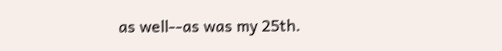as well--as was my 25th.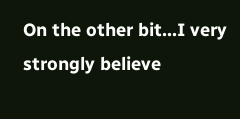On the other bit...I very strongly believe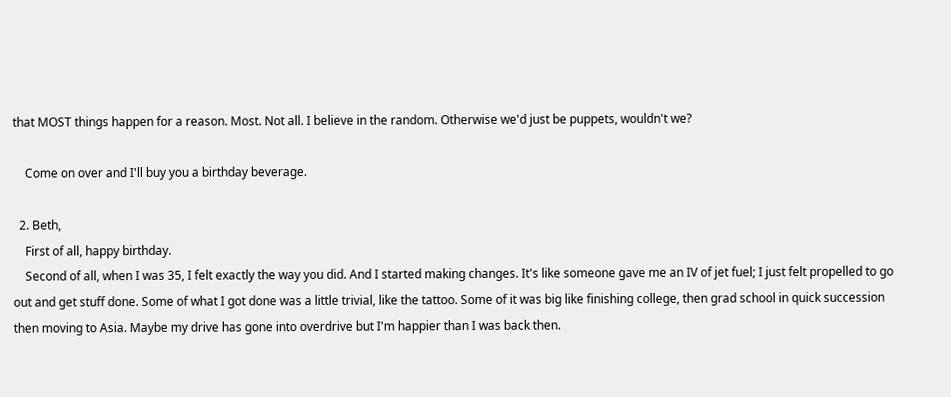that MOST things happen for a reason. Most. Not all. I believe in the random. Otherwise we'd just be puppets, wouldn't we?

    Come on over and I'll buy you a birthday beverage.

  2. Beth,
    First of all, happy birthday.
    Second of all, when I was 35, I felt exactly the way you did. And I started making changes. It's like someone gave me an IV of jet fuel; I just felt propelled to go out and get stuff done. Some of what I got done was a little trivial, like the tattoo. Some of it was big like finishing college, then grad school in quick succession then moving to Asia. Maybe my drive has gone into overdrive but I'm happier than I was back then.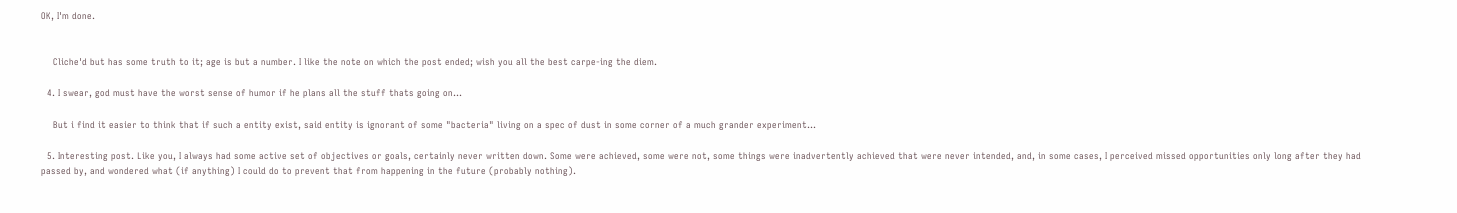OK, I'm done.


    Cliche'd but has some truth to it; age is but a number. I like the note on which the post ended; wish you all the best carpe-ing the diem.

  4. I swear, god must have the worst sense of humor if he plans all the stuff thats going on...

    But i find it easier to think that if such a entity exist, said entity is ignorant of some "bacteria" living on a spec of dust in some corner of a much grander experiment...

  5. Interesting post. Like you, I always had some active set of objectives or goals, certainly never written down. Some were achieved, some were not, some things were inadvertently achieved that were never intended, and, in some cases, I perceived missed opportunities only long after they had passed by, and wondered what (if anything) I could do to prevent that from happening in the future (probably nothing).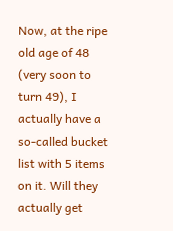Now, at the ripe old age of 48 (very soon to turn 49), I actually have a so-called bucket list with 5 items on it. Will they actually get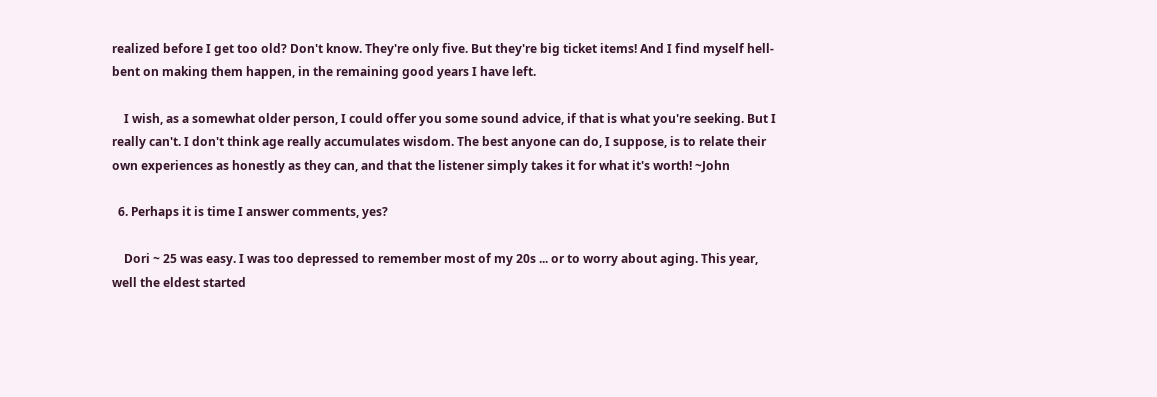realized before I get too old? Don't know. They're only five. But they're big ticket items! And I find myself hell-bent on making them happen, in the remaining good years I have left.

    I wish, as a somewhat older person, I could offer you some sound advice, if that is what you're seeking. But I really can't. I don't think age really accumulates wisdom. The best anyone can do, I suppose, is to relate their own experiences as honestly as they can, and that the listener simply takes it for what it's worth! ~John

  6. Perhaps it is time I answer comments, yes?

    Dori ~ 25 was easy. I was too depressed to remember most of my 20s ... or to worry about aging. This year, well the eldest started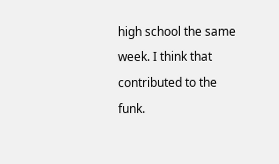high school the same week. I think that contributed to the funk.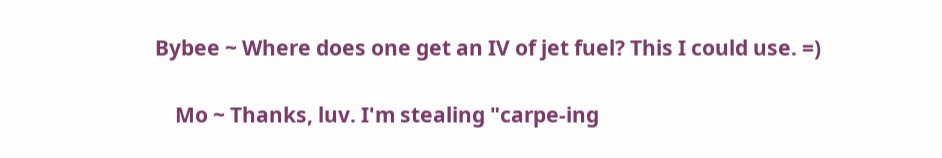Bybee ~ Where does one get an IV of jet fuel? This I could use. =)

    Mo ~ Thanks, luv. I'm stealing "carpe-ing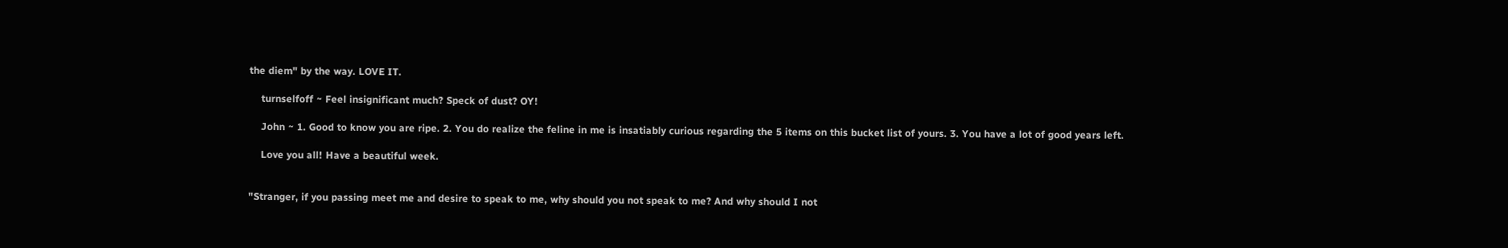the diem" by the way. LOVE IT.

    turnselfoff ~ Feel insignificant much? Speck of dust? OY!

    John ~ 1. Good to know you are ripe. 2. You do realize the feline in me is insatiably curious regarding the 5 items on this bucket list of yours. 3. You have a lot of good years left.

    Love you all! Have a beautiful week.


"Stranger, if you passing meet me and desire to speak to me, why should you not speak to me? And why should I not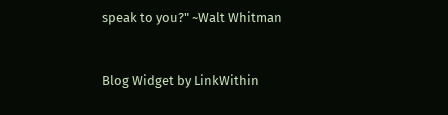speak to you?" ~Walt Whitman


Blog Widget by LinkWithin